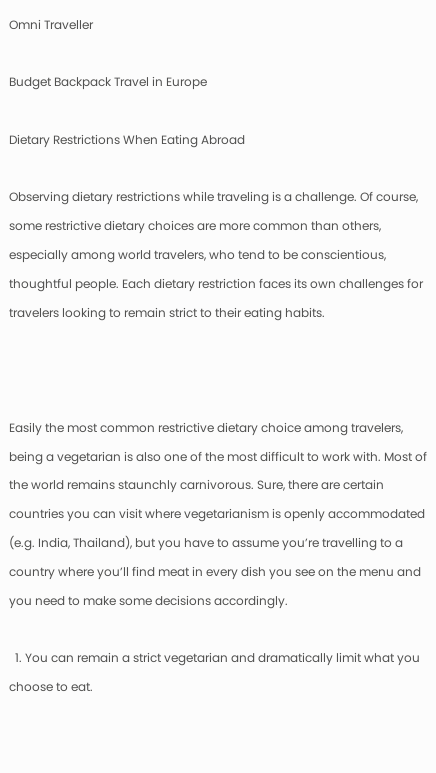Omni Traveller

Budget Backpack Travel in Europe

Dietary Restrictions When Eating Abroad

Observing dietary restrictions while traveling is a challenge. Of course, some restrictive dietary choices are more common than others, especially among world travelers, who tend to be conscientious, thoughtful people. Each dietary restriction faces its own challenges for travelers looking to remain strict to their eating habits.



Easily the most common restrictive dietary choice among travelers, being a vegetarian is also one of the most difficult to work with. Most of the world remains staunchly carnivorous. Sure, there are certain countries you can visit where vegetarianism is openly accommodated (e.g. India, Thailand), but you have to assume you’re travelling to a country where you’ll find meat in every dish you see on the menu and you need to make some decisions accordingly.

  1. You can remain a strict vegetarian and dramatically limit what you choose to eat.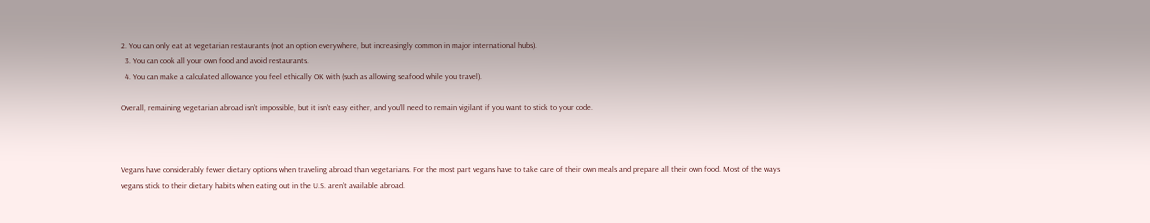2. You can only eat at vegetarian restaurants (not an option everywhere, but increasingly common in major international hubs).
  3. You can cook all your own food and avoid restaurants.
  4. You can make a calculated allowance you feel ethically OK with (such as allowing seafood while you travel).

Overall, remaining vegetarian abroad isn’t impossible, but it isn’t easy either, and you’ll need to remain vigilant if you want to stick to your code.



Vegans have considerably fewer dietary options when traveling abroad than vegetarians. For the most part vegans have to take care of their own meals and prepare all their own food. Most of the ways vegans stick to their dietary habits when eating out in the U.S. aren’t available abroad.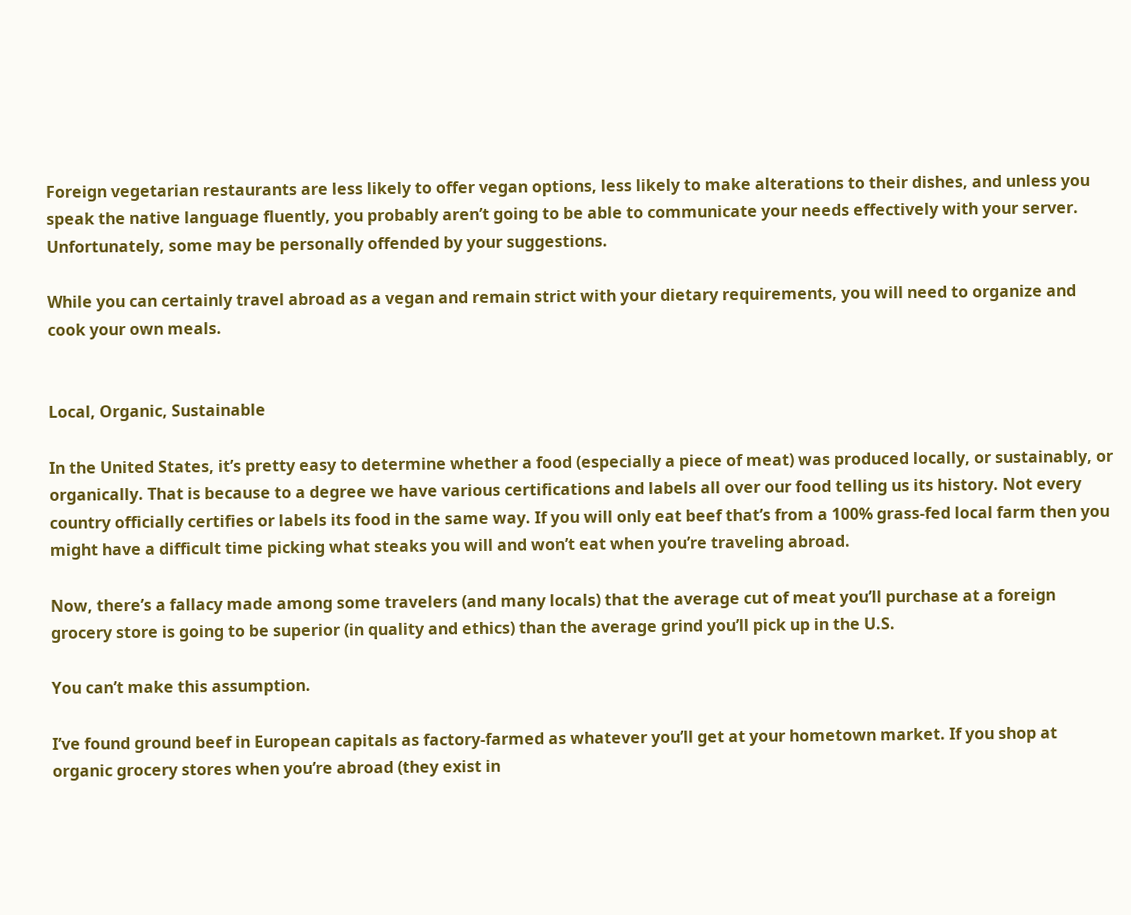Foreign vegetarian restaurants are less likely to offer vegan options, less likely to make alterations to their dishes, and unless you speak the native language fluently, you probably aren’t going to be able to communicate your needs effectively with your server. Unfortunately, some may be personally offended by your suggestions.

While you can certainly travel abroad as a vegan and remain strict with your dietary requirements, you will need to organize and cook your own meals.


Local, Organic, Sustainable

In the United States, it’s pretty easy to determine whether a food (especially a piece of meat) was produced locally, or sustainably, or organically. That is because to a degree we have various certifications and labels all over our food telling us its history. Not every country officially certifies or labels its food in the same way. If you will only eat beef that’s from a 100% grass-fed local farm then you might have a difficult time picking what steaks you will and won’t eat when you’re traveling abroad.

Now, there’s a fallacy made among some travelers (and many locals) that the average cut of meat you’ll purchase at a foreign grocery store is going to be superior (in quality and ethics) than the average grind you’ll pick up in the U.S.

You can’t make this assumption.

I’ve found ground beef in European capitals as factory-farmed as whatever you’ll get at your hometown market. If you shop at organic grocery stores when you’re abroad (they exist in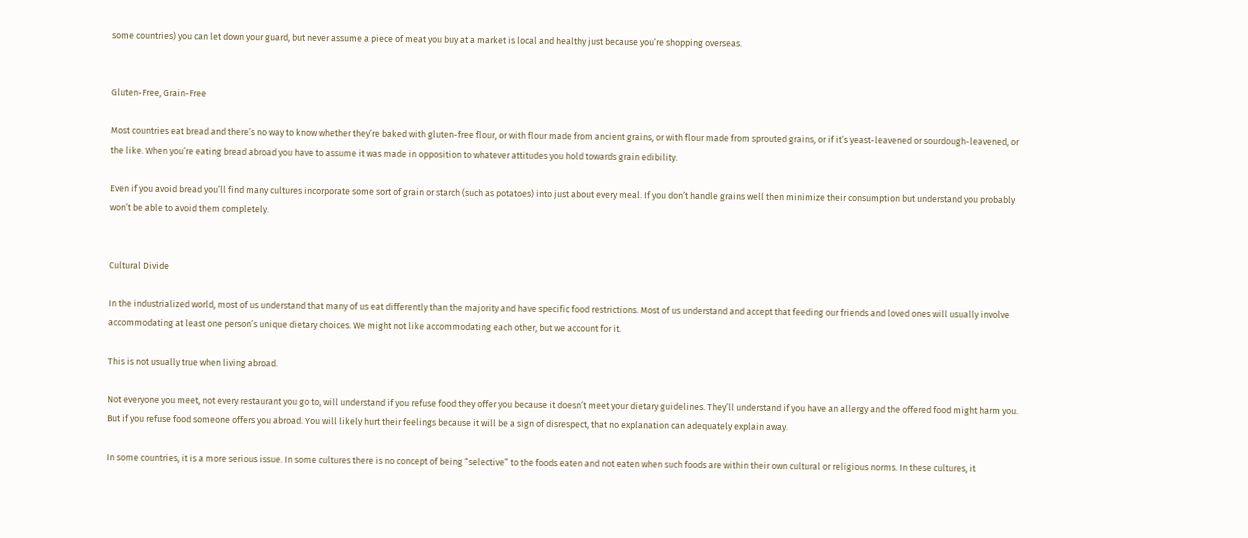some countries) you can let down your guard, but never assume a piece of meat you buy at a market is local and healthy just because you’re shopping overseas.


Gluten-Free, Grain-Free

Most countries eat bread and there’s no way to know whether they’re baked with gluten-free flour, or with flour made from ancient grains, or with flour made from sprouted grains, or if it’s yeast-leavened or sourdough-leavened, or the like. When you’re eating bread abroad you have to assume it was made in opposition to whatever attitudes you hold towards grain edibility.

Even if you avoid bread you’ll find many cultures incorporate some sort of grain or starch (such as potatoes) into just about every meal. If you don’t handle grains well then minimize their consumption but understand you probably won’t be able to avoid them completely.


Cultural Divide

In the industrialized world, most of us understand that many of us eat differently than the majority and have specific food restrictions. Most of us understand and accept that feeding our friends and loved ones will usually involve accommodating at least one person’s unique dietary choices. We might not like accommodating each other, but we account for it.

This is not usually true when living abroad.

Not everyone you meet, not every restaurant you go to, will understand if you refuse food they offer you because it doesn’t meet your dietary guidelines. They’ll understand if you have an allergy and the offered food might harm you. But if you refuse food someone offers you abroad. You will likely hurt their feelings because it will be a sign of disrespect, that no explanation can adequately explain away.

In some countries, it is a more serious issue. In some cultures there is no concept of being “selective” to the foods eaten and not eaten when such foods are within their own cultural or religious norms. In these cultures, it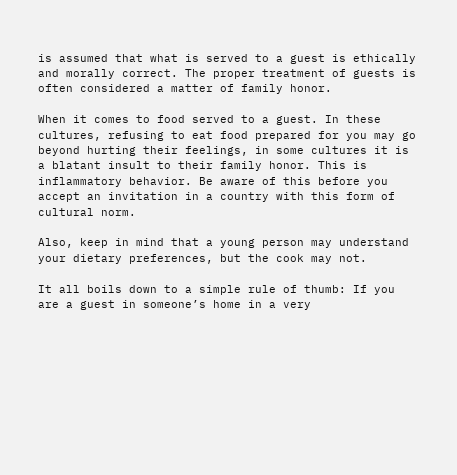is assumed that what is served to a guest is ethically and morally correct. The proper treatment of guests is often considered a matter of family honor.

When it comes to food served to a guest. In these cultures, refusing to eat food prepared for you may go beyond hurting their feelings, in some cultures it is a blatant insult to their family honor. This is inflammatory behavior. Be aware of this before you accept an invitation in a country with this form of cultural norm.

Also, keep in mind that a young person may understand your dietary preferences, but the cook may not.

It all boils down to a simple rule of thumb: If you are a guest in someone’s home in a very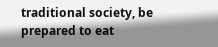traditional society, be prepared to eat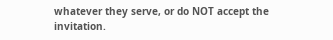whatever they serve, or do NOT accept the invitation.